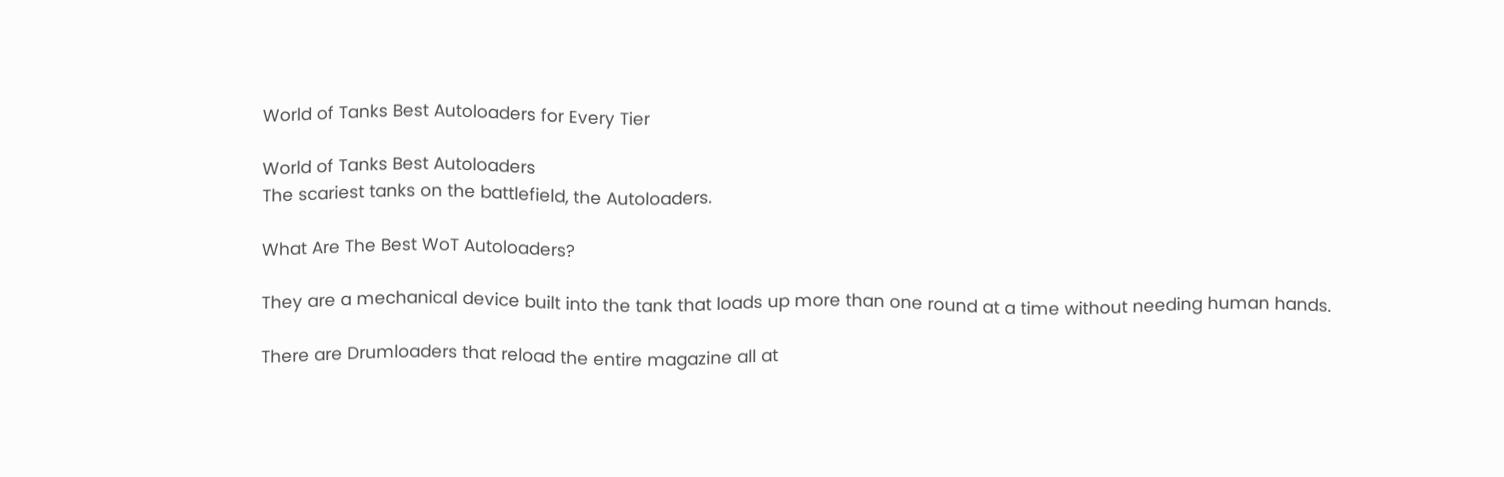World of Tanks Best Autoloaders for Every Tier

World of Tanks Best Autoloaders
The scariest tanks on the battlefield, the Autoloaders.

What Are The Best WoT Autoloaders?

They are a mechanical device built into the tank that loads up more than one round at a time without needing human hands.

There are Drumloaders that reload the entire magazine all at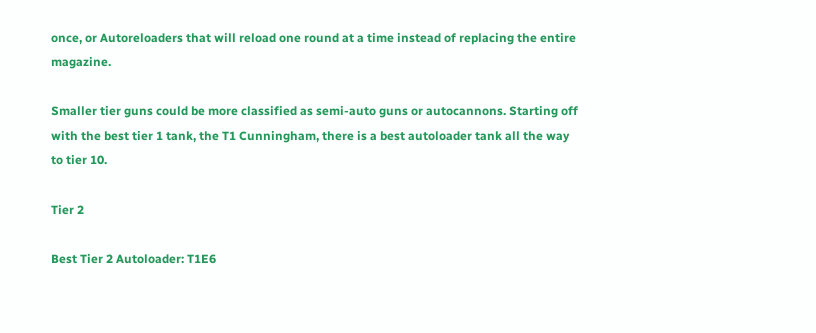once, or Autoreloaders that will reload one round at a time instead of replacing the entire magazine.

Smaller tier guns could be more classified as semi-auto guns or autocannons. Starting off with the best tier 1 tank, the T1 Cunningham, there is a best autoloader tank all the way to tier 10.

Tier 2

Best Tier 2 Autoloader: T1E6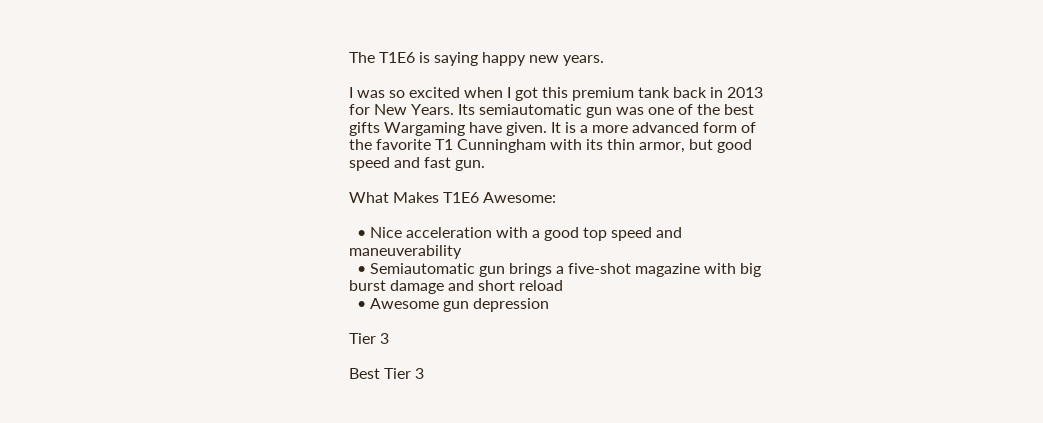The T1E6 is saying happy new years.

I was so excited when I got this premium tank back in 2013 for New Years. Its semiautomatic gun was one of the best gifts Wargaming have given. It is a more advanced form of the favorite T1 Cunningham with its thin armor, but good speed and fast gun.

What Makes T1E6 Awesome:

  • Nice acceleration with a good top speed and maneuverability
  • Semiautomatic gun brings a five-shot magazine with big burst damage and short reload
  • Awesome gun depression

Tier 3

Best Tier 3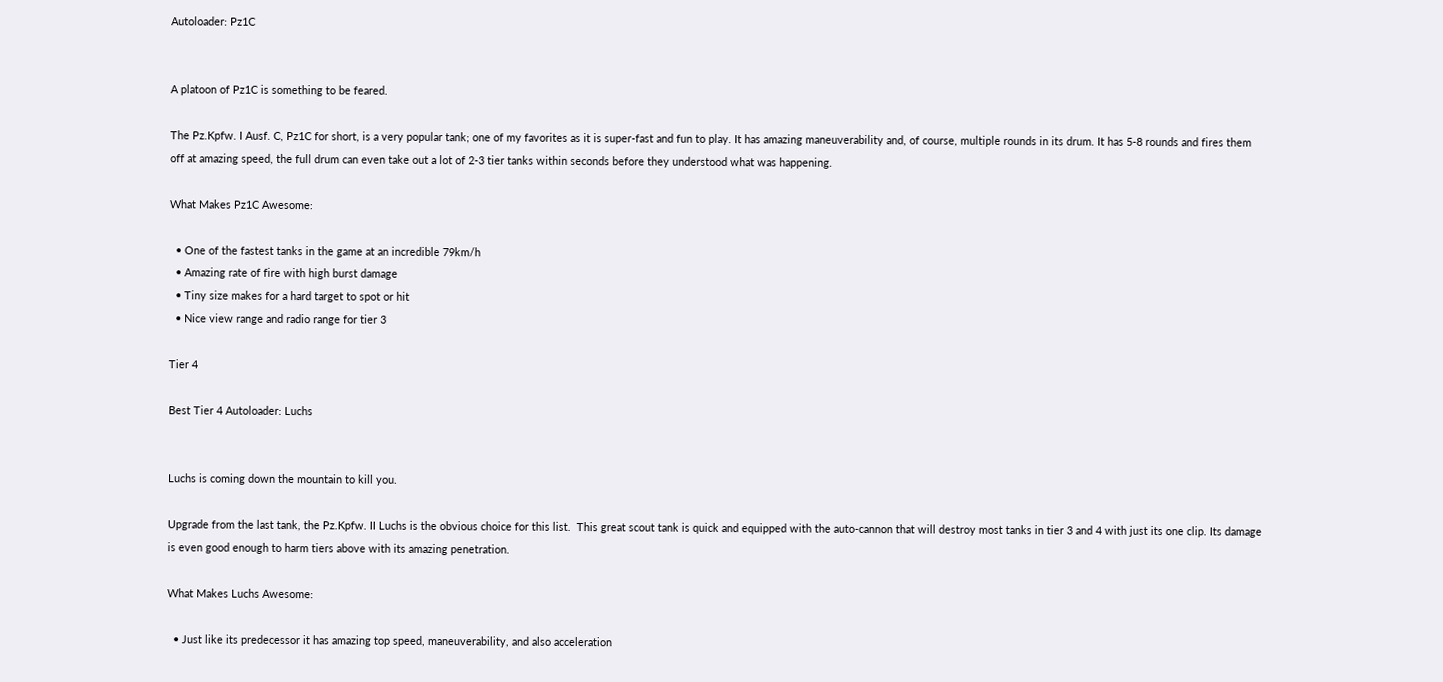Autoloader: Pz1C


A platoon of Pz1C is something to be feared.

The Pz.Kpfw. I Ausf. C, Pz1C for short, is a very popular tank; one of my favorites as it is super-fast and fun to play. It has amazing maneuverability and, of course, multiple rounds in its drum. It has 5-8 rounds and fires them off at amazing speed, the full drum can even take out a lot of 2-3 tier tanks within seconds before they understood what was happening.

What Makes Pz1C Awesome:

  • One of the fastest tanks in the game at an incredible 79km/h
  • Amazing rate of fire with high burst damage
  • Tiny size makes for a hard target to spot or hit
  • Nice view range and radio range for tier 3

Tier 4

Best Tier 4 Autoloader: Luchs


Luchs is coming down the mountain to kill you.

Upgrade from the last tank, the Pz.Kpfw. II Luchs is the obvious choice for this list.  This great scout tank is quick and equipped with the auto-cannon that will destroy most tanks in tier 3 and 4 with just its one clip. Its damage is even good enough to harm tiers above with its amazing penetration.

What Makes Luchs Awesome:

  • Just like its predecessor it has amazing top speed, maneuverability, and also acceleration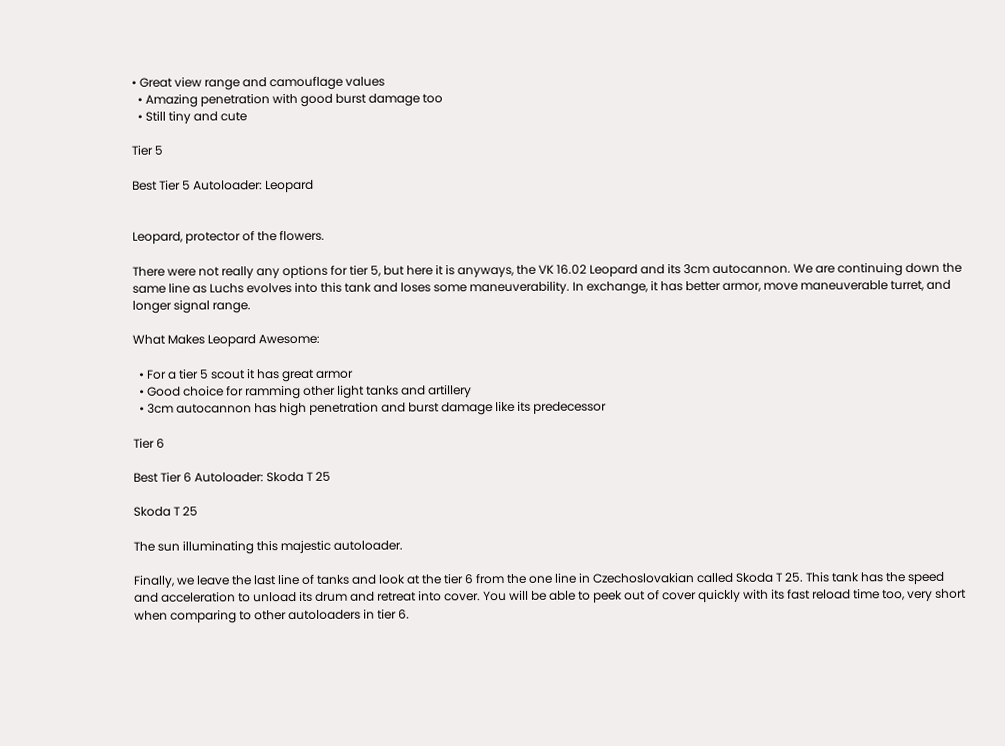• Great view range and camouflage values
  • Amazing penetration with good burst damage too
  • Still tiny and cute

Tier 5

Best Tier 5 Autoloader: Leopard


Leopard, protector of the flowers.

There were not really any options for tier 5, but here it is anyways, the VK 16.02 Leopard and its 3cm autocannon. We are continuing down the same line as Luchs evolves into this tank and loses some maneuverability. In exchange, it has better armor, move maneuverable turret, and longer signal range.

What Makes Leopard Awesome:

  • For a tier 5 scout it has great armor
  • Good choice for ramming other light tanks and artillery
  • 3cm autocannon has high penetration and burst damage like its predecessor

Tier 6

Best Tier 6 Autoloader: Skoda T 25

Skoda T 25

The sun illuminating this majestic autoloader.

Finally, we leave the last line of tanks and look at the tier 6 from the one line in Czechoslovakian called Skoda T 25. This tank has the speed and acceleration to unload its drum and retreat into cover. You will be able to peek out of cover quickly with its fast reload time too, very short when comparing to other autoloaders in tier 6.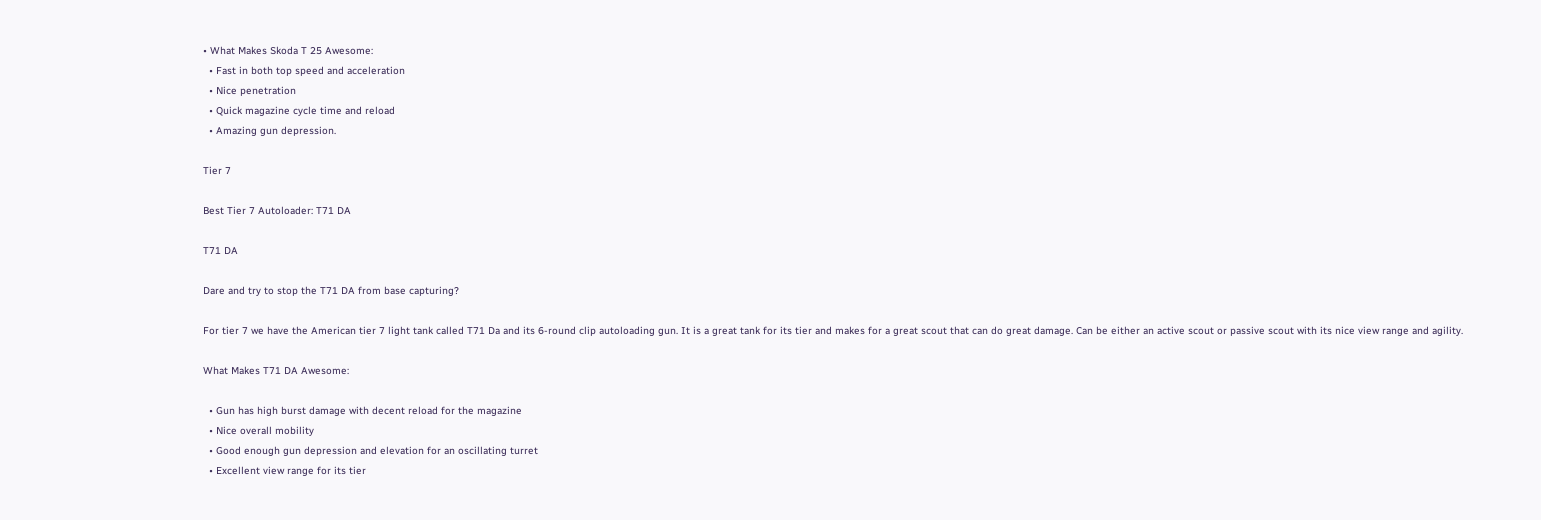• What Makes Skoda T 25 Awesome:
  • Fast in both top speed and acceleration
  • Nice penetration
  • Quick magazine cycle time and reload
  • Amazing gun depression.

Tier 7

Best Tier 7 Autoloader: T71 DA

T71 DA

Dare and try to stop the T71 DA from base capturing?

For tier 7 we have the American tier 7 light tank called T71 Da and its 6-round clip autoloading gun. It is a great tank for its tier and makes for a great scout that can do great damage. Can be either an active scout or passive scout with its nice view range and agility.

What Makes T71 DA Awesome:

  • Gun has high burst damage with decent reload for the magazine
  • Nice overall mobility
  • Good enough gun depression and elevation for an oscillating turret
  • Excellent view range for its tier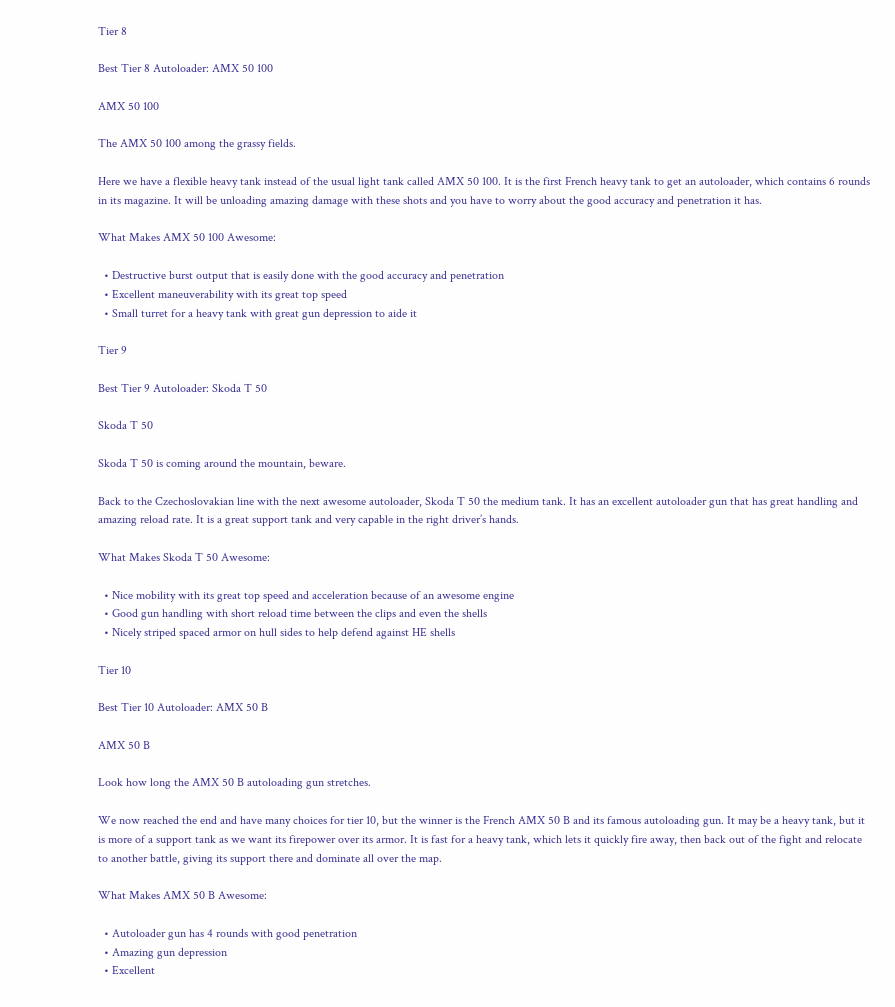Tier 8

Best Tier 8 Autoloader: AMX 50 100

AMX 50 100

The AMX 50 100 among the grassy fields.

Here we have a flexible heavy tank instead of the usual light tank called AMX 50 100. It is the first French heavy tank to get an autoloader, which contains 6 rounds in its magazine. It will be unloading amazing damage with these shots and you have to worry about the good accuracy and penetration it has.

What Makes AMX 50 100 Awesome:

  • Destructive burst output that is easily done with the good accuracy and penetration
  • Excellent maneuverability with its great top speed
  • Small turret for a heavy tank with great gun depression to aide it

Tier 9

Best Tier 9 Autoloader: Skoda T 50

Skoda T 50

Skoda T 50 is coming around the mountain, beware.

Back to the Czechoslovakian line with the next awesome autoloader, Skoda T 50 the medium tank. It has an excellent autoloader gun that has great handling and amazing reload rate. It is a great support tank and very capable in the right driver’s hands.

What Makes Skoda T 50 Awesome:

  • Nice mobility with its great top speed and acceleration because of an awesome engine
  • Good gun handling with short reload time between the clips and even the shells
  • Nicely striped spaced armor on hull sides to help defend against HE shells

Tier 10

Best Tier 10 Autoloader: AMX 50 B

AMX 50 B

Look how long the AMX 50 B autoloading gun stretches.

We now reached the end and have many choices for tier 10, but the winner is the French AMX 50 B and its famous autoloading gun. It may be a heavy tank, but it is more of a support tank as we want its firepower over its armor. It is fast for a heavy tank, which lets it quickly fire away, then back out of the fight and relocate to another battle, giving its support there and dominate all over the map.

What Makes AMX 50 B Awesome:

  • Autoloader gun has 4 rounds with good penetration
  • Amazing gun depression
  • Excellent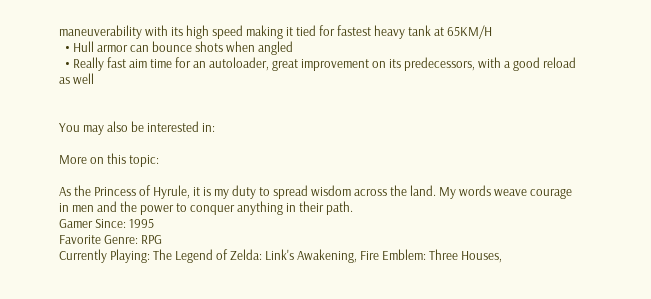maneuverability with its high speed making it tied for fastest heavy tank at 65KM/H
  • Hull armor can bounce shots when angled
  • Really fast aim time for an autoloader, great improvement on its predecessors, with a good reload as well


You may also be interested in:

More on this topic:

As the Princess of Hyrule, it is my duty to spread wisdom across the land. My words weave courage in men and the power to conquer anything in their path.
Gamer Since: 1995
Favorite Genre: RPG
Currently Playing: The Legend of Zelda: Link's Awakening, Fire Emblem: Three Houses,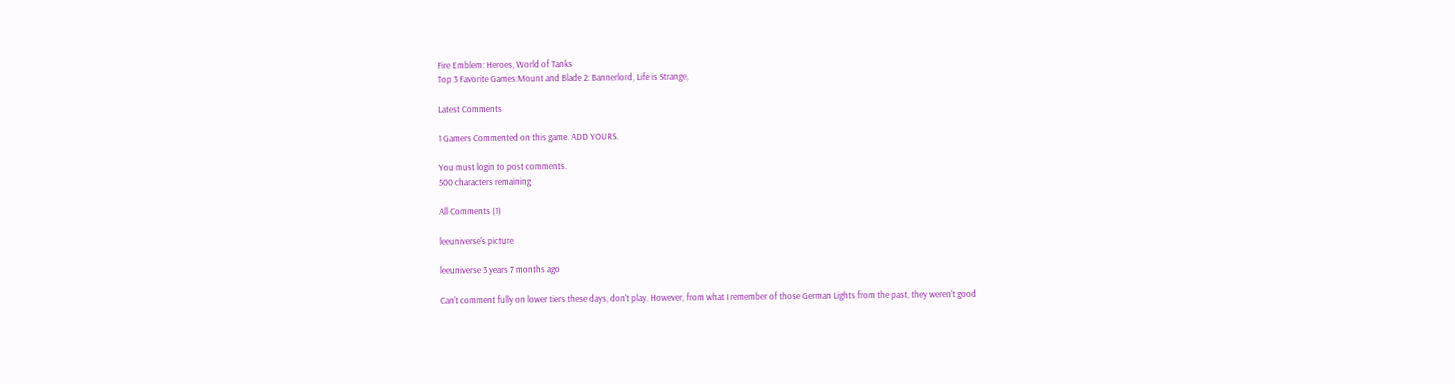Fire Emblem: Heroes, World of Tanks
Top 3 Favorite Games:Mount and Blade 2: Bannerlord, Life is Strange,

Latest Comments

1 Gamers Commented on this game. ADD YOURS.

You must login to post comments.
500 characters remaining

All Comments (1)

leeuniverse's picture

leeuniverse 3 years 7 months ago

Can't comment fully on lower tiers these days, don't play. However, from what I remember of those German Lights from the past, they weren't good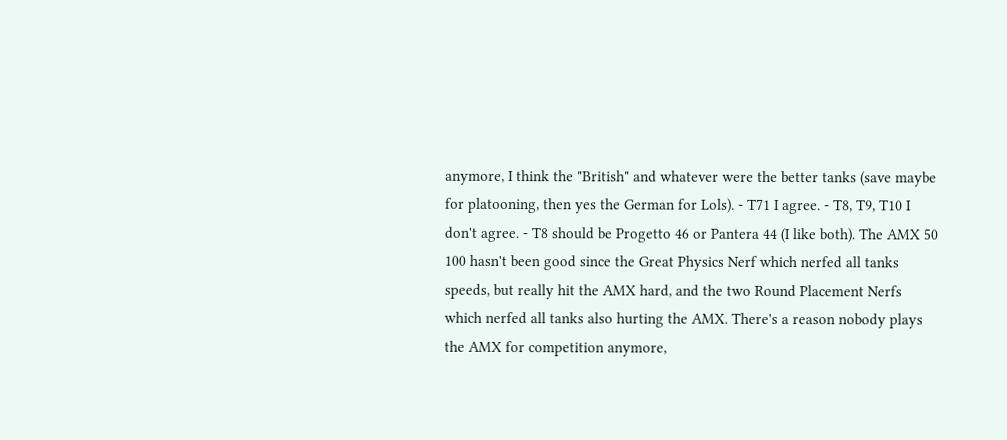anymore, I think the "British" and whatever were the better tanks (save maybe for platooning, then yes the German for Lols). - T71 I agree. - T8, T9, T10 I don't agree. - T8 should be Progetto 46 or Pantera 44 (I like both). The AMX 50 100 hasn't been good since the Great Physics Nerf which nerfed all tanks speeds, but really hit the AMX hard, and the two Round Placement Nerfs which nerfed all tanks also hurting the AMX. There's a reason nobody plays the AMX for competition anymore,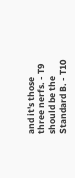and it's those three nerfs. - T9 should be the Standard B. - T10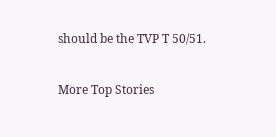should be the TVP T 50/51.

More Top Stories